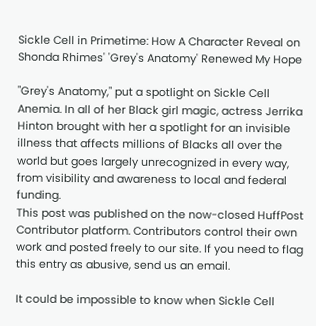Sickle Cell in Primetime: How A Character Reveal on Shonda Rhimes' 'Grey's Anatomy' Renewed My Hope

"Grey's Anatomy," put a spotlight on Sickle Cell Anemia. In all of her Black girl magic, actress Jerrika Hinton brought with her a spotlight for an invisible illness that affects millions of Blacks all over the world but goes largely unrecognized in every way, from visibility and awareness to local and federal funding.
This post was published on the now-closed HuffPost Contributor platform. Contributors control their own work and posted freely to our site. If you need to flag this entry as abusive, send us an email.

It could be impossible to know when Sickle Cell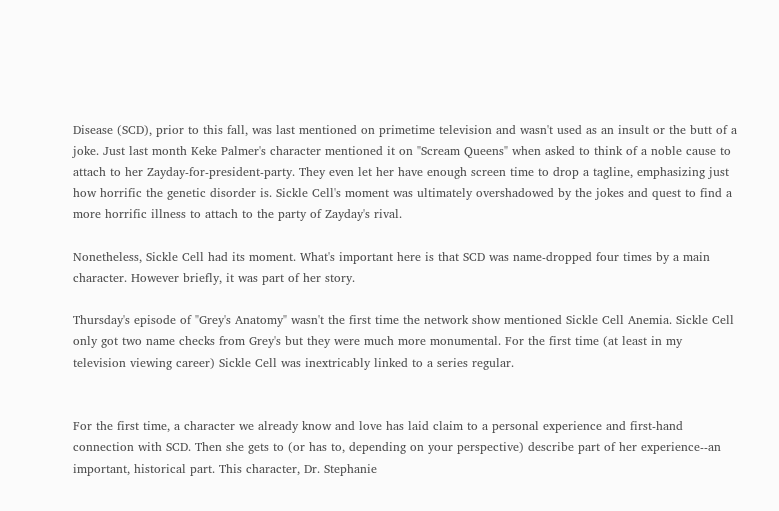Disease (SCD), prior to this fall, was last mentioned on primetime television and wasn't used as an insult or the butt of a joke. Just last month Keke Palmer's character mentioned it on "Scream Queens" when asked to think of a noble cause to attach to her Zayday-for-president-party. They even let her have enough screen time to drop a tagline, emphasizing just how horrific the genetic disorder is. Sickle Cell's moment was ultimately overshadowed by the jokes and quest to find a more horrific illness to attach to the party of Zayday's rival.

Nonetheless, Sickle Cell had its moment. What's important here is that SCD was name-dropped four times by a main character. However briefly, it was part of her story.

Thursday's episode of "Grey's Anatomy" wasn't the first time the network show mentioned Sickle Cell Anemia. Sickle Cell only got two name checks from Grey's but they were much more monumental. For the first time (at least in my television viewing career) Sickle Cell was inextricably linked to a series regular.


For the first time, a character we already know and love has laid claim to a personal experience and first-hand connection with SCD. Then she gets to (or has to, depending on your perspective) describe part of her experience--an important, historical part. This character, Dr. Stephanie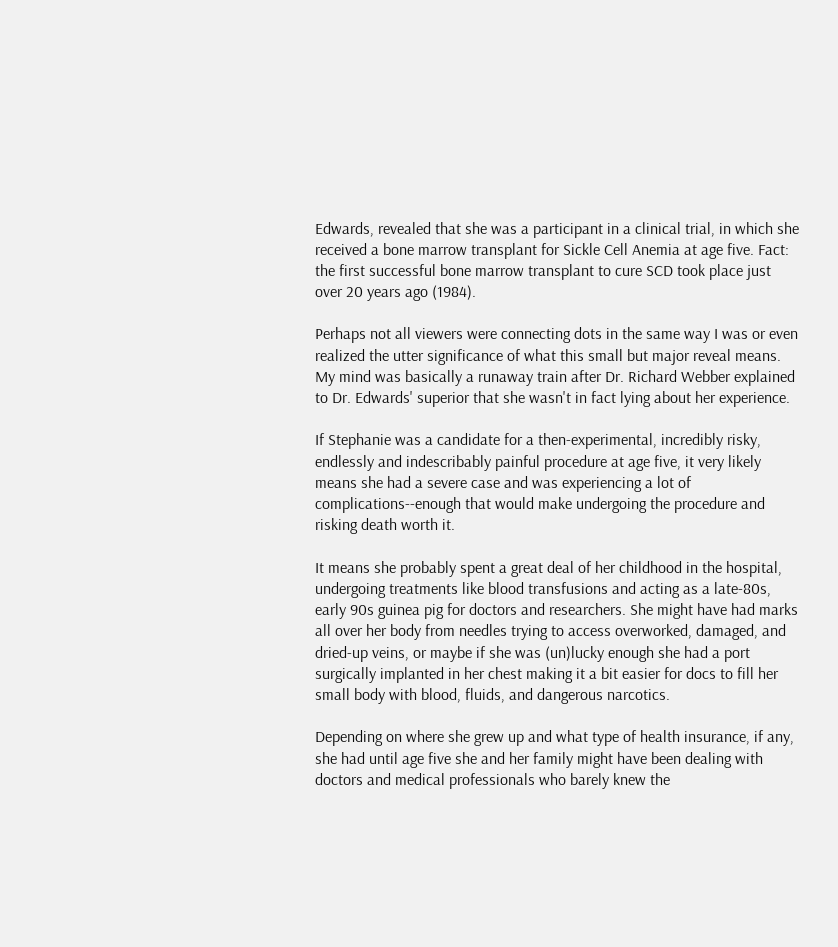Edwards, revealed that she was a participant in a clinical trial, in which she received a bone marrow transplant for Sickle Cell Anemia at age five. Fact: the first successful bone marrow transplant to cure SCD took place just over 20 years ago (1984).

Perhaps not all viewers were connecting dots in the same way I was or even realized the utter significance of what this small but major reveal means. My mind was basically a runaway train after Dr. Richard Webber explained to Dr. Edwards' superior that she wasn't in fact lying about her experience.

If Stephanie was a candidate for a then-experimental, incredibly risky, endlessly and indescribably painful procedure at age five, it very likely means she had a severe case and was experiencing a lot of complications--enough that would make undergoing the procedure and risking death worth it.

It means she probably spent a great deal of her childhood in the hospital, undergoing treatments like blood transfusions and acting as a late-80s, early 90s guinea pig for doctors and researchers. She might have had marks all over her body from needles trying to access overworked, damaged, and dried-up veins, or maybe if she was (un)lucky enough she had a port surgically implanted in her chest making it a bit easier for docs to fill her small body with blood, fluids, and dangerous narcotics.

Depending on where she grew up and what type of health insurance, if any, she had until age five she and her family might have been dealing with doctors and medical professionals who barely knew the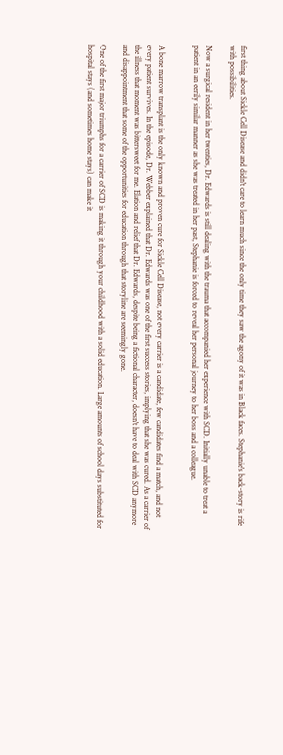first thing about Sickle Cell Disease and didn't care to learn much since the only time they saw the agony of it was in Black faces. Stephanie's back-story is rife with possibilities.

Now a surgical resident in her twenties, Dr. Edwards is still dealing with the trauma that accompanied her experience with SCD. Initially unable to treat a patient in an eerily similar manner as she was treated in her past, Stephanie is forced to reveal her personal journey to her boss and a colleague.


A bone marrow transplant is the only known and proven cure for Sickle Cell Disease, not every carrier is a candidate, few candidates find a match, and not every patient survives. In the episode, Dr. Webber explained that Dr. Edwards was one of the first success stories, implying that she was cured. As a carrier of the illness that moment was bittersweet for me. Elation and relief that Dr. Edwards, despite being a fictional character, doesn't have to deal with SCD anymore and disappointment that some of the opportunities for education through that storyline are seemingly gone.

One of the first major triumphs for a carrier of SCD is making it through your childhood with a solid education. Large amounts of school days substituted for hospital stays (and sometimes home stays) can make it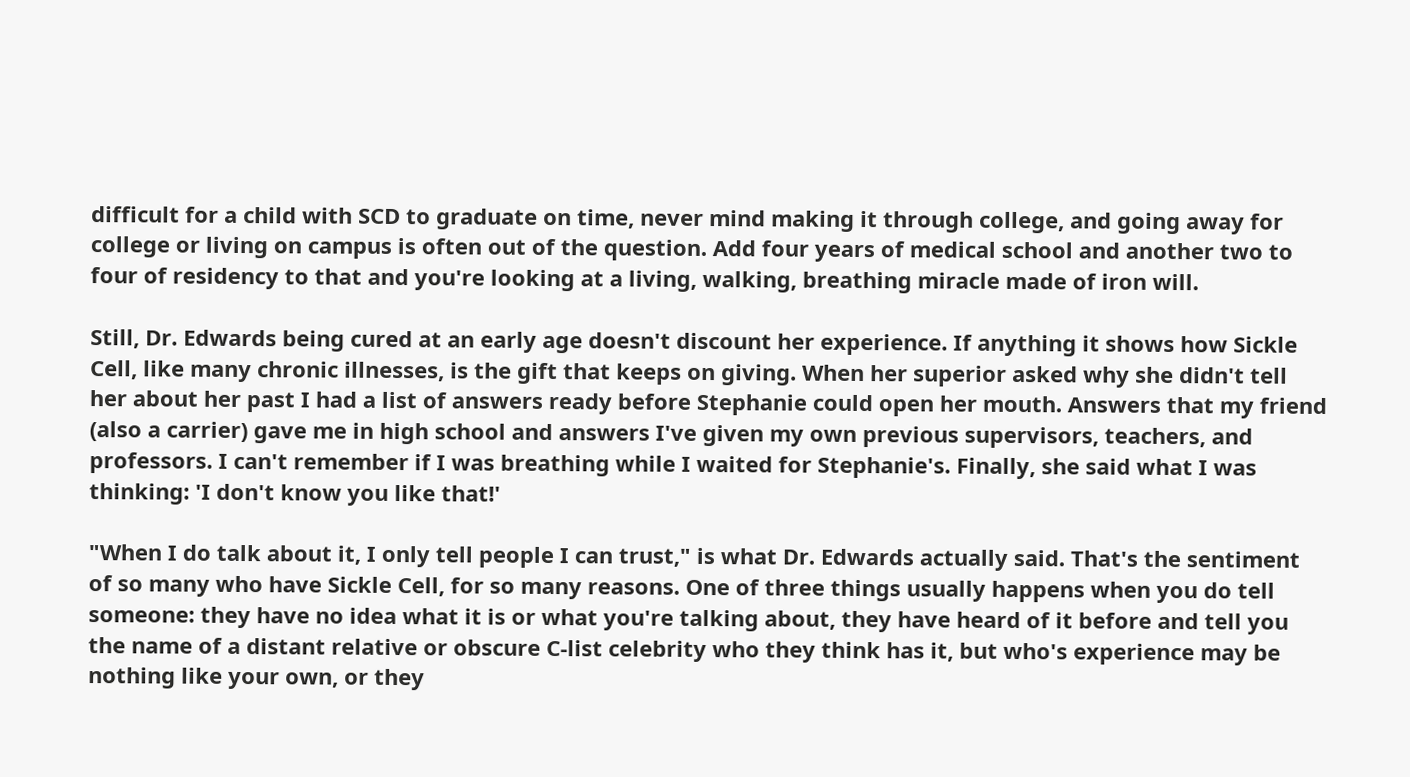difficult for a child with SCD to graduate on time, never mind making it through college, and going away for college or living on campus is often out of the question. Add four years of medical school and another two to four of residency to that and you're looking at a living, walking, breathing miracle made of iron will.

Still, Dr. Edwards being cured at an early age doesn't discount her experience. If anything it shows how Sickle Cell, like many chronic illnesses, is the gift that keeps on giving. When her superior asked why she didn't tell her about her past I had a list of answers ready before Stephanie could open her mouth. Answers that my friend (also a carrier) gave me in high school and answers I've given my own previous supervisors, teachers, and professors. I can't remember if I was breathing while I waited for Stephanie's. Finally, she said what I was thinking: 'I don't know you like that!'

"When I do talk about it, I only tell people I can trust," is what Dr. Edwards actually said. That's the sentiment of so many who have Sickle Cell, for so many reasons. One of three things usually happens when you do tell someone: they have no idea what it is or what you're talking about, they have heard of it before and tell you the name of a distant relative or obscure C-list celebrity who they think has it, but who's experience may be nothing like your own, or they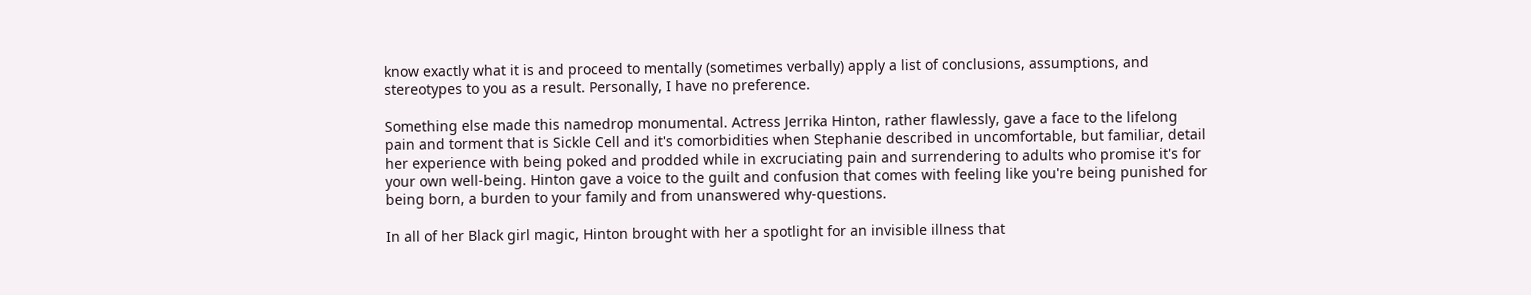know exactly what it is and proceed to mentally (sometimes verbally) apply a list of conclusions, assumptions, and stereotypes to you as a result. Personally, I have no preference.

Something else made this namedrop monumental. Actress Jerrika Hinton, rather flawlessly, gave a face to the lifelong pain and torment that is Sickle Cell and it's comorbidities when Stephanie described in uncomfortable, but familiar, detail her experience with being poked and prodded while in excruciating pain and surrendering to adults who promise it's for your own well-being. Hinton gave a voice to the guilt and confusion that comes with feeling like you're being punished for being born, a burden to your family and from unanswered why-questions.

In all of her Black girl magic, Hinton brought with her a spotlight for an invisible illness that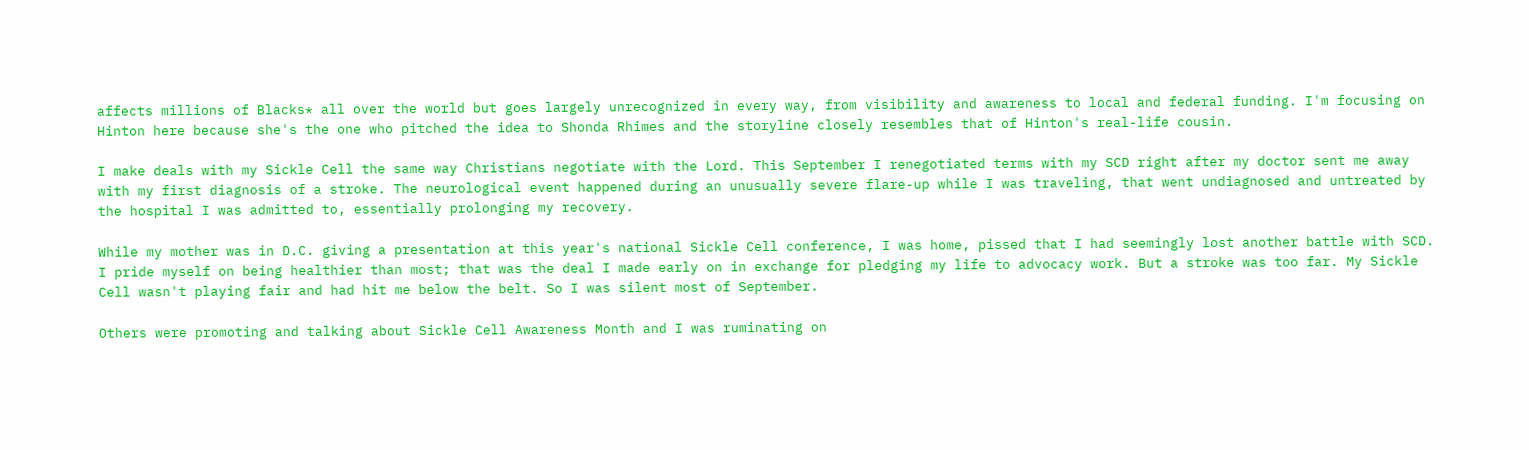affects millions of Blacks* all over the world but goes largely unrecognized in every way, from visibility and awareness to local and federal funding. I'm focusing on Hinton here because she's the one who pitched the idea to Shonda Rhimes and the storyline closely resembles that of Hinton's real-life cousin.

I make deals with my Sickle Cell the same way Christians negotiate with the Lord. This September I renegotiated terms with my SCD right after my doctor sent me away with my first diagnosis of a stroke. The neurological event happened during an unusually severe flare-up while I was traveling, that went undiagnosed and untreated by the hospital I was admitted to, essentially prolonging my recovery.

While my mother was in D.C. giving a presentation at this year's national Sickle Cell conference, I was home, pissed that I had seemingly lost another battle with SCD. I pride myself on being healthier than most; that was the deal I made early on in exchange for pledging my life to advocacy work. But a stroke was too far. My Sickle Cell wasn't playing fair and had hit me below the belt. So I was silent most of September.

Others were promoting and talking about Sickle Cell Awareness Month and I was ruminating on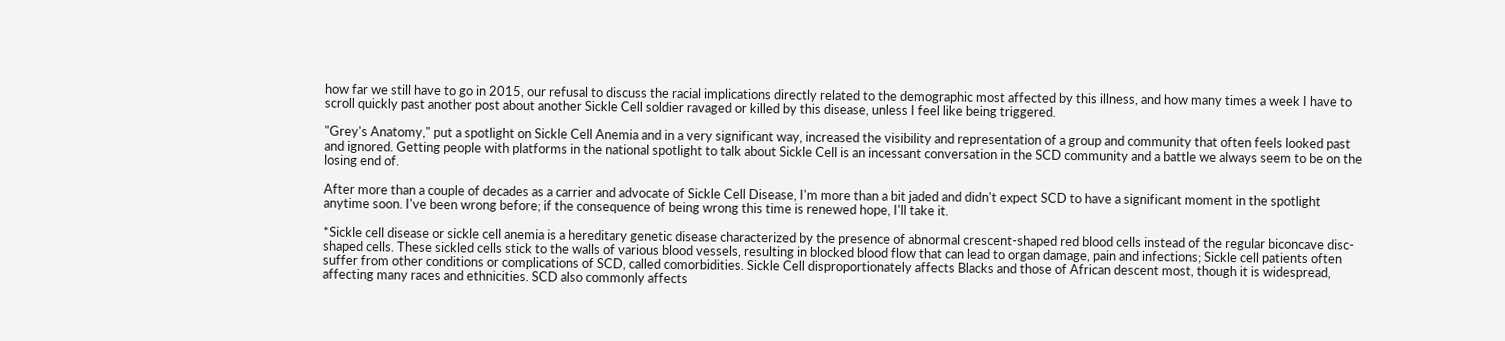how far we still have to go in 2015, our refusal to discuss the racial implications directly related to the demographic most affected by this illness, and how many times a week I have to scroll quickly past another post about another Sickle Cell soldier ravaged or killed by this disease, unless I feel like being triggered.

"Grey's Anatomy," put a spotlight on Sickle Cell Anemia and in a very significant way, increased the visibility and representation of a group and community that often feels looked past and ignored. Getting people with platforms in the national spotlight to talk about Sickle Cell is an incessant conversation in the SCD community and a battle we always seem to be on the losing end of.

After more than a couple of decades as a carrier and advocate of Sickle Cell Disease, I'm more than a bit jaded and didn't expect SCD to have a significant moment in the spotlight anytime soon. I've been wrong before; if the consequence of being wrong this time is renewed hope, I'll take it.

*Sickle cell disease or sickle cell anemia is a hereditary genetic disease characterized by the presence of abnormal crescent-shaped red blood cells instead of the regular biconcave disc-shaped cells. These sickled cells stick to the walls of various blood vessels, resulting in blocked blood flow that can lead to organ damage, pain and infections; Sickle cell patients often suffer from other conditions or complications of SCD, called comorbidities. Sickle Cell disproportionately affects Blacks and those of African descent most, though it is widespread, affecting many races and ethnicities. SCD also commonly affects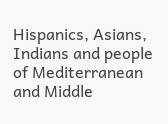Hispanics, Asians, Indians and people of Mediterranean and Middle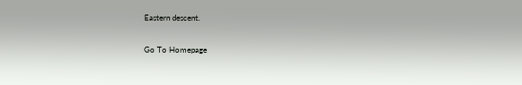Eastern descent.

Go To Homepage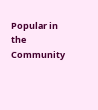Popular in the Community